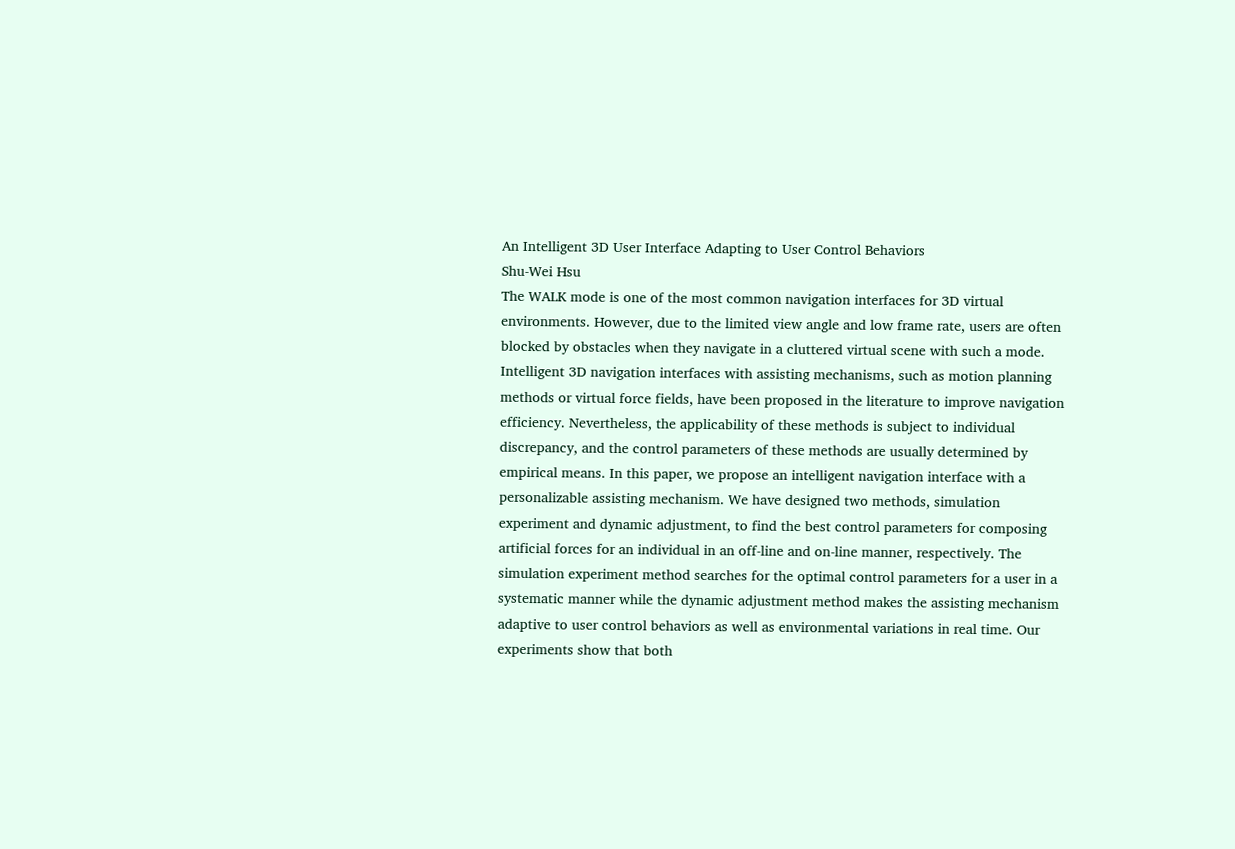An Intelligent 3D User Interface Adapting to User Control Behaviors
Shu-Wei Hsu
The WALK mode is one of the most common navigation interfaces for 3D virtual environments. However, due to the limited view angle and low frame rate, users are often blocked by obstacles when they navigate in a cluttered virtual scene with such a mode. Intelligent 3D navigation interfaces with assisting mechanisms, such as motion planning methods or virtual force fields, have been proposed in the literature to improve navigation efficiency. Nevertheless, the applicability of these methods is subject to individual discrepancy, and the control parameters of these methods are usually determined by empirical means. In this paper, we propose an intelligent navigation interface with a personalizable assisting mechanism. We have designed two methods, simulation experiment and dynamic adjustment, to find the best control parameters for composing artificial forces for an individual in an off-line and on-line manner, respectively. The simulation experiment method searches for the optimal control parameters for a user in a systematic manner while the dynamic adjustment method makes the assisting mechanism adaptive to user control behaviors as well as environmental variations in real time. Our experiments show that both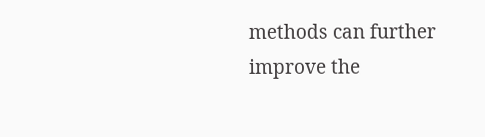methods can further improve the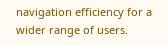navigation efficiency for a wider range of users.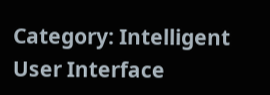Category: Intelligent User Interface